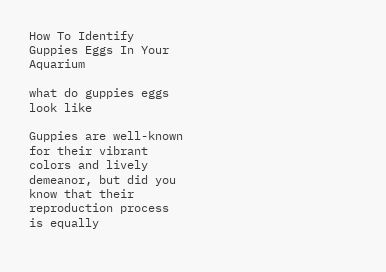How To Identify Guppies Eggs In Your Aquarium

what do guppies eggs look like

Guppies are well-known for their vibrant colors and lively demeanor, but did you know that their reproduction process is equally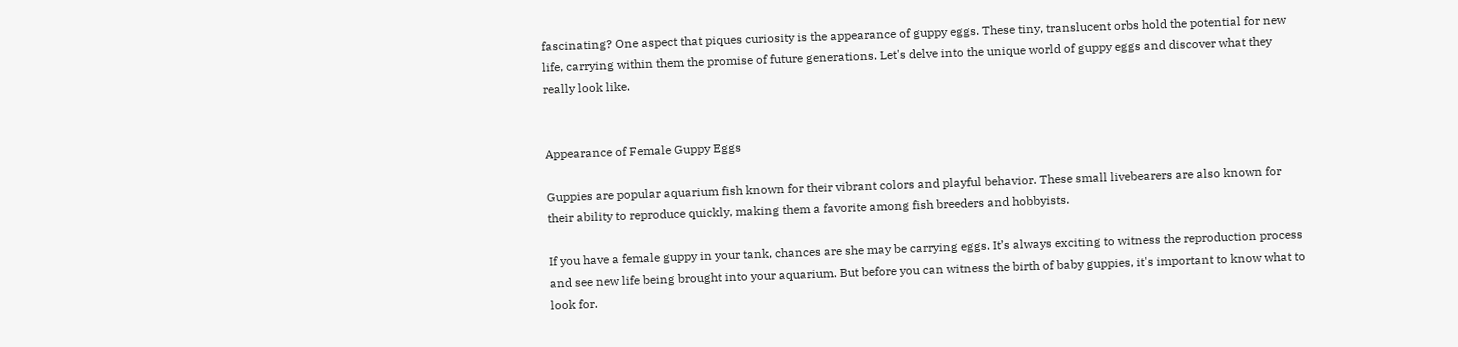fascinating? One aspect that piques curiosity is the appearance of guppy eggs. These tiny, translucent orbs hold the potential for new life, carrying within them the promise of future generations. Let's delve into the unique world of guppy eggs and discover what they really look like.


Appearance of Female Guppy Eggs

Guppies are popular aquarium fish known for their vibrant colors and playful behavior. These small livebearers are also known for their ability to reproduce quickly, making them a favorite among fish breeders and hobbyists.

If you have a female guppy in your tank, chances are she may be carrying eggs. It’s always exciting to witness the reproduction process and see new life being brought into your aquarium. But before you can witness the birth of baby guppies, it's important to know what to look for.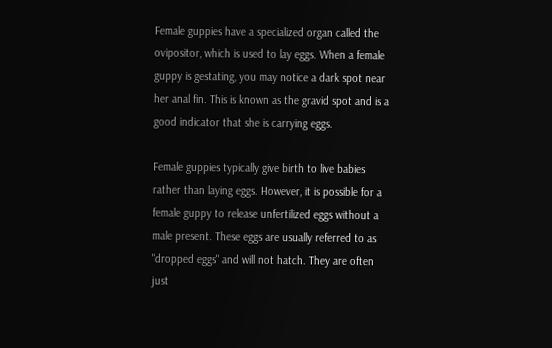Female guppies have a specialized organ called the ovipositor, which is used to lay eggs. When a female guppy is gestating, you may notice a dark spot near her anal fin. This is known as the gravid spot and is a good indicator that she is carrying eggs.

Female guppies typically give birth to live babies rather than laying eggs. However, it is possible for a female guppy to release unfertilized eggs without a male present. These eggs are usually referred to as "dropped eggs" and will not hatch. They are often just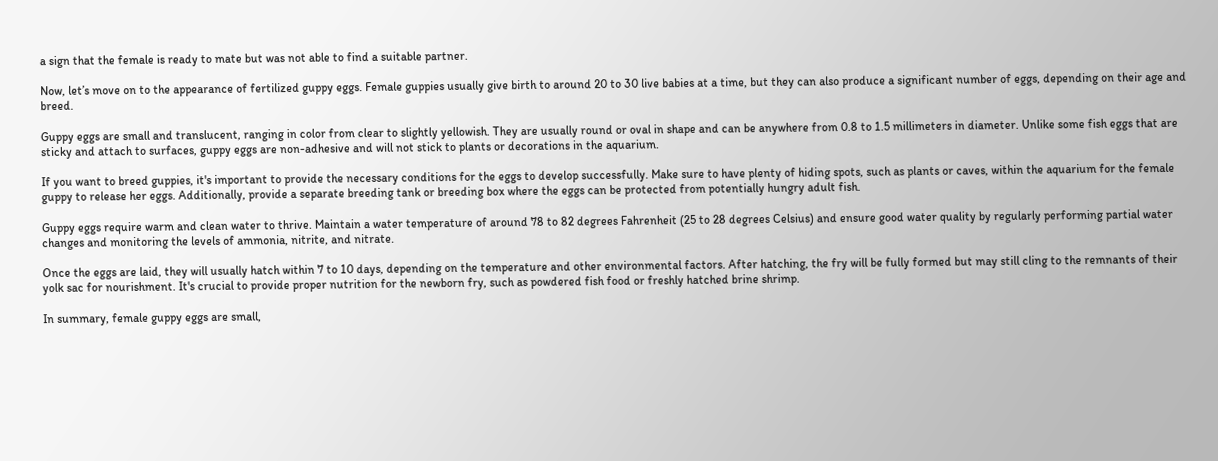a sign that the female is ready to mate but was not able to find a suitable partner.

Now, let’s move on to the appearance of fertilized guppy eggs. Female guppies usually give birth to around 20 to 30 live babies at a time, but they can also produce a significant number of eggs, depending on their age and breed.

Guppy eggs are small and translucent, ranging in color from clear to slightly yellowish. They are usually round or oval in shape and can be anywhere from 0.8 to 1.5 millimeters in diameter. Unlike some fish eggs that are sticky and attach to surfaces, guppy eggs are non-adhesive and will not stick to plants or decorations in the aquarium.

If you want to breed guppies, it's important to provide the necessary conditions for the eggs to develop successfully. Make sure to have plenty of hiding spots, such as plants or caves, within the aquarium for the female guppy to release her eggs. Additionally, provide a separate breeding tank or breeding box where the eggs can be protected from potentially hungry adult fish.

Guppy eggs require warm and clean water to thrive. Maintain a water temperature of around 78 to 82 degrees Fahrenheit (25 to 28 degrees Celsius) and ensure good water quality by regularly performing partial water changes and monitoring the levels of ammonia, nitrite, and nitrate.

Once the eggs are laid, they will usually hatch within 7 to 10 days, depending on the temperature and other environmental factors. After hatching, the fry will be fully formed but may still cling to the remnants of their yolk sac for nourishment. It's crucial to provide proper nutrition for the newborn fry, such as powdered fish food or freshly hatched brine shrimp.

In summary, female guppy eggs are small,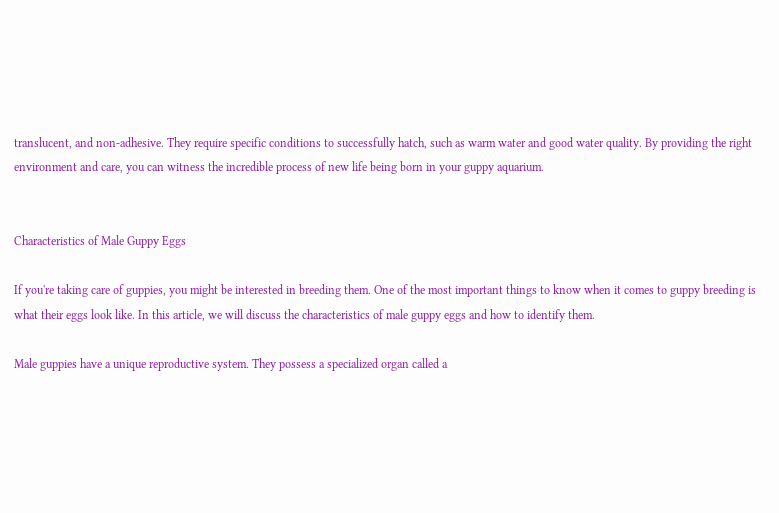translucent, and non-adhesive. They require specific conditions to successfully hatch, such as warm water and good water quality. By providing the right environment and care, you can witness the incredible process of new life being born in your guppy aquarium.


Characteristics of Male Guppy Eggs

If you're taking care of guppies, you might be interested in breeding them. One of the most important things to know when it comes to guppy breeding is what their eggs look like. In this article, we will discuss the characteristics of male guppy eggs and how to identify them.

Male guppies have a unique reproductive system. They possess a specialized organ called a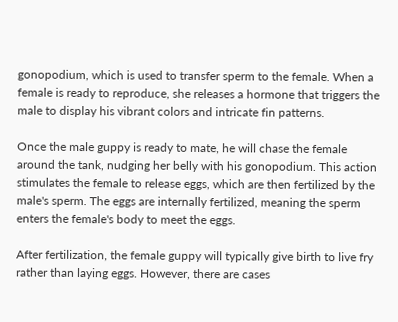gonopodium, which is used to transfer sperm to the female. When a female is ready to reproduce, she releases a hormone that triggers the male to display his vibrant colors and intricate fin patterns.

Once the male guppy is ready to mate, he will chase the female around the tank, nudging her belly with his gonopodium. This action stimulates the female to release eggs, which are then fertilized by the male's sperm. The eggs are internally fertilized, meaning the sperm enters the female's body to meet the eggs.

After fertilization, the female guppy will typically give birth to live fry rather than laying eggs. However, there are cases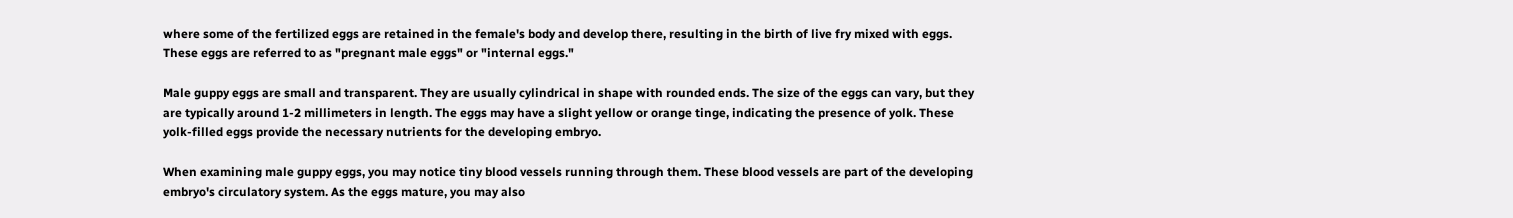where some of the fertilized eggs are retained in the female's body and develop there, resulting in the birth of live fry mixed with eggs. These eggs are referred to as "pregnant male eggs" or "internal eggs."

Male guppy eggs are small and transparent. They are usually cylindrical in shape with rounded ends. The size of the eggs can vary, but they are typically around 1-2 millimeters in length. The eggs may have a slight yellow or orange tinge, indicating the presence of yolk. These yolk-filled eggs provide the necessary nutrients for the developing embryo.

When examining male guppy eggs, you may notice tiny blood vessels running through them. These blood vessels are part of the developing embryo's circulatory system. As the eggs mature, you may also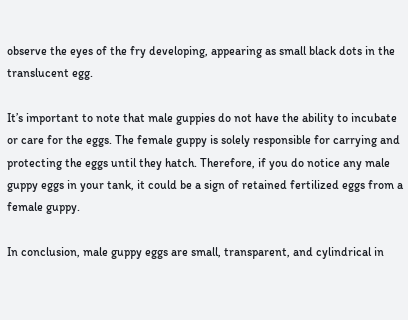observe the eyes of the fry developing, appearing as small black dots in the translucent egg.

It’s important to note that male guppies do not have the ability to incubate or care for the eggs. The female guppy is solely responsible for carrying and protecting the eggs until they hatch. Therefore, if you do notice any male guppy eggs in your tank, it could be a sign of retained fertilized eggs from a female guppy.

In conclusion, male guppy eggs are small, transparent, and cylindrical in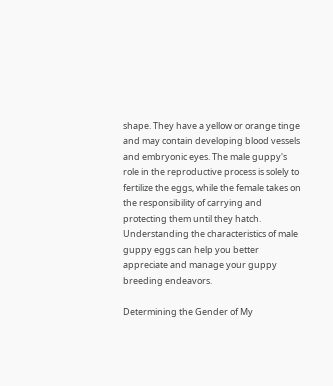shape. They have a yellow or orange tinge and may contain developing blood vessels and embryonic eyes. The male guppy's role in the reproductive process is solely to fertilize the eggs, while the female takes on the responsibility of carrying and protecting them until they hatch. Understanding the characteristics of male guppy eggs can help you better appreciate and manage your guppy breeding endeavors.

Determining the Gender of My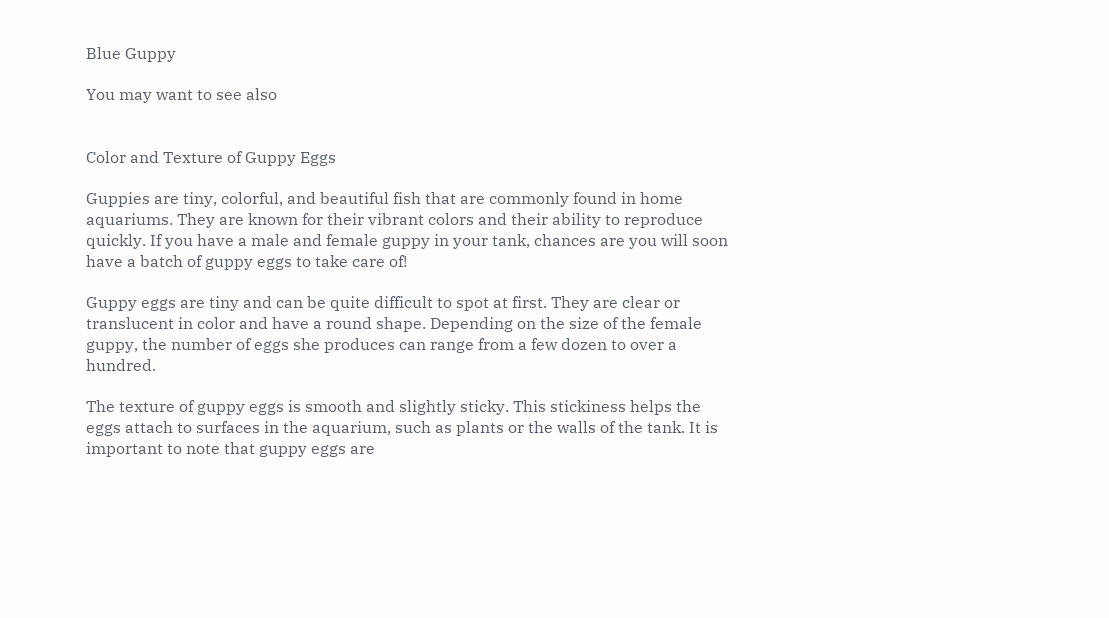Blue Guppy

You may want to see also


Color and Texture of Guppy Eggs

Guppies are tiny, colorful, and beautiful fish that are commonly found in home aquariums. They are known for their vibrant colors and their ability to reproduce quickly. If you have a male and female guppy in your tank, chances are you will soon have a batch of guppy eggs to take care of!

Guppy eggs are tiny and can be quite difficult to spot at first. They are clear or translucent in color and have a round shape. Depending on the size of the female guppy, the number of eggs she produces can range from a few dozen to over a hundred.

The texture of guppy eggs is smooth and slightly sticky. This stickiness helps the eggs attach to surfaces in the aquarium, such as plants or the walls of the tank. It is important to note that guppy eggs are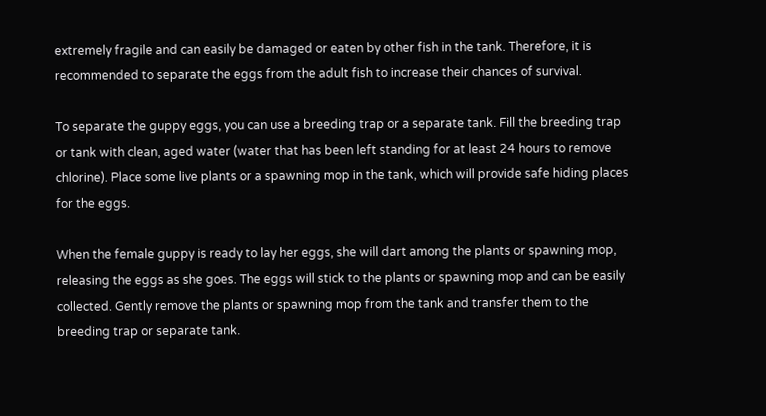extremely fragile and can easily be damaged or eaten by other fish in the tank. Therefore, it is recommended to separate the eggs from the adult fish to increase their chances of survival.

To separate the guppy eggs, you can use a breeding trap or a separate tank. Fill the breeding trap or tank with clean, aged water (water that has been left standing for at least 24 hours to remove chlorine). Place some live plants or a spawning mop in the tank, which will provide safe hiding places for the eggs.

When the female guppy is ready to lay her eggs, she will dart among the plants or spawning mop, releasing the eggs as she goes. The eggs will stick to the plants or spawning mop and can be easily collected. Gently remove the plants or spawning mop from the tank and transfer them to the breeding trap or separate tank.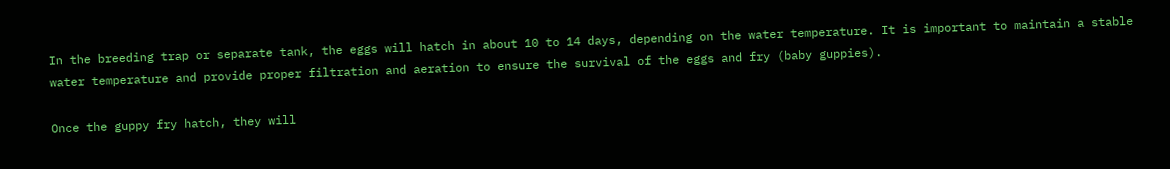In the breeding trap or separate tank, the eggs will hatch in about 10 to 14 days, depending on the water temperature. It is important to maintain a stable water temperature and provide proper filtration and aeration to ensure the survival of the eggs and fry (baby guppies).

Once the guppy fry hatch, they will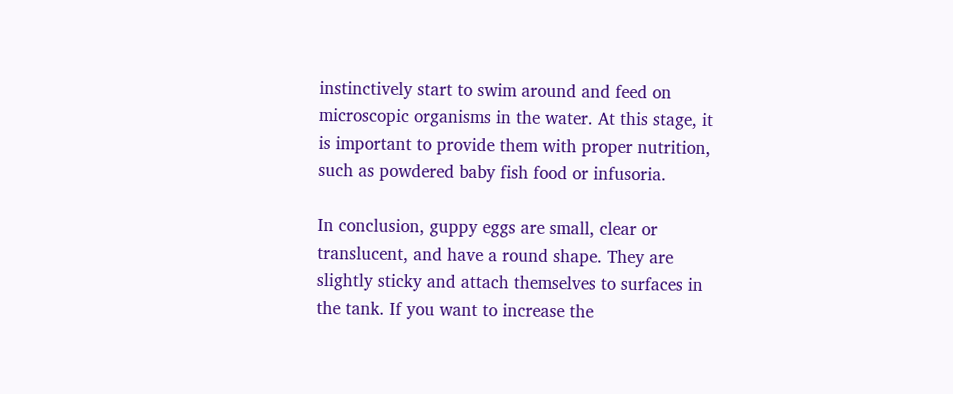instinctively start to swim around and feed on microscopic organisms in the water. At this stage, it is important to provide them with proper nutrition, such as powdered baby fish food or infusoria.

In conclusion, guppy eggs are small, clear or translucent, and have a round shape. They are slightly sticky and attach themselves to surfaces in the tank. If you want to increase the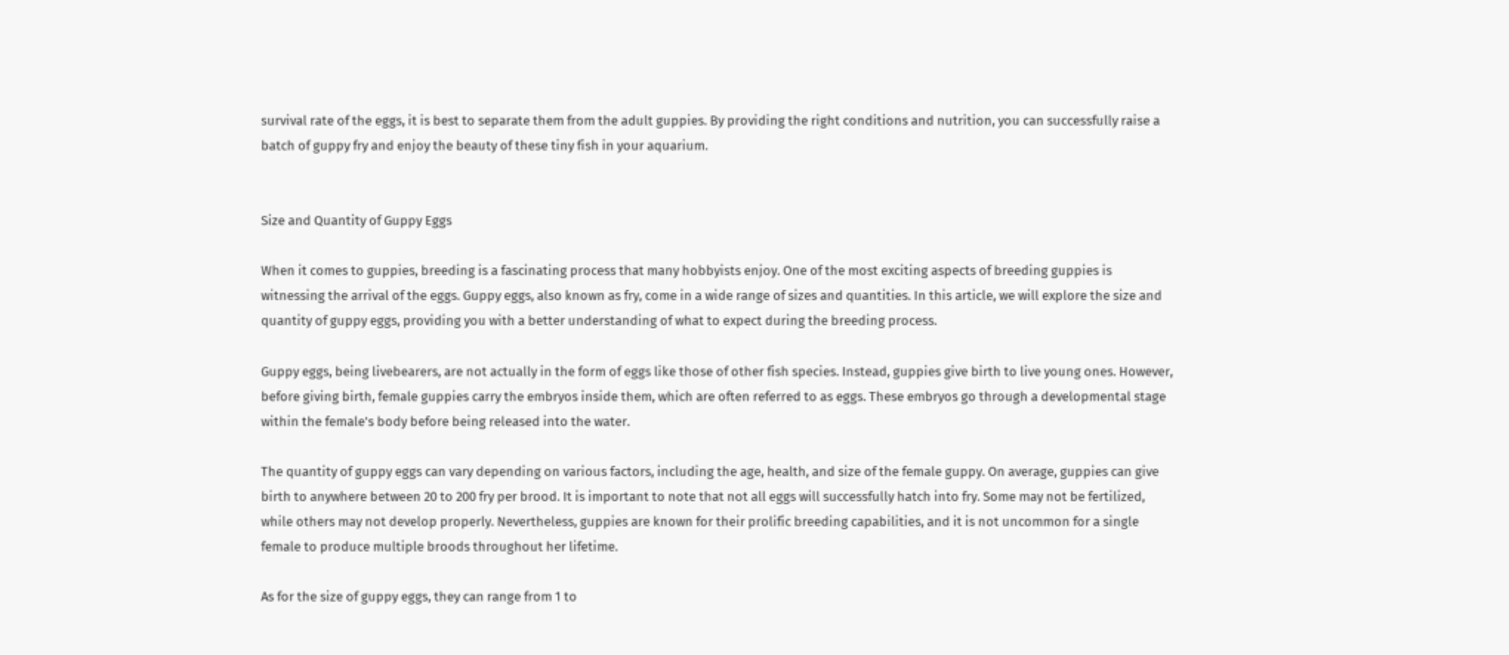survival rate of the eggs, it is best to separate them from the adult guppies. By providing the right conditions and nutrition, you can successfully raise a batch of guppy fry and enjoy the beauty of these tiny fish in your aquarium.


Size and Quantity of Guppy Eggs

When it comes to guppies, breeding is a fascinating process that many hobbyists enjoy. One of the most exciting aspects of breeding guppies is witnessing the arrival of the eggs. Guppy eggs, also known as fry, come in a wide range of sizes and quantities. In this article, we will explore the size and quantity of guppy eggs, providing you with a better understanding of what to expect during the breeding process.

Guppy eggs, being livebearers, are not actually in the form of eggs like those of other fish species. Instead, guppies give birth to live young ones. However, before giving birth, female guppies carry the embryos inside them, which are often referred to as eggs. These embryos go through a developmental stage within the female's body before being released into the water.

The quantity of guppy eggs can vary depending on various factors, including the age, health, and size of the female guppy. On average, guppies can give birth to anywhere between 20 to 200 fry per brood. It is important to note that not all eggs will successfully hatch into fry. Some may not be fertilized, while others may not develop properly. Nevertheless, guppies are known for their prolific breeding capabilities, and it is not uncommon for a single female to produce multiple broods throughout her lifetime.

As for the size of guppy eggs, they can range from 1 to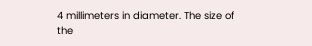4 millimeters in diameter. The size of the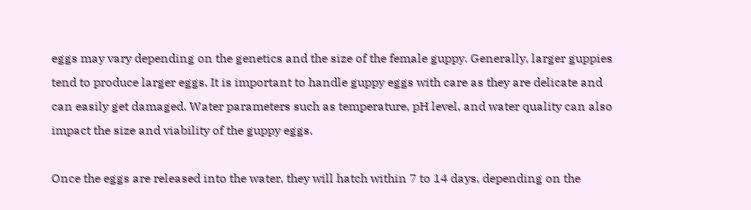eggs may vary depending on the genetics and the size of the female guppy. Generally, larger guppies tend to produce larger eggs. It is important to handle guppy eggs with care as they are delicate and can easily get damaged. Water parameters such as temperature, pH level, and water quality can also impact the size and viability of the guppy eggs.

Once the eggs are released into the water, they will hatch within 7 to 14 days, depending on the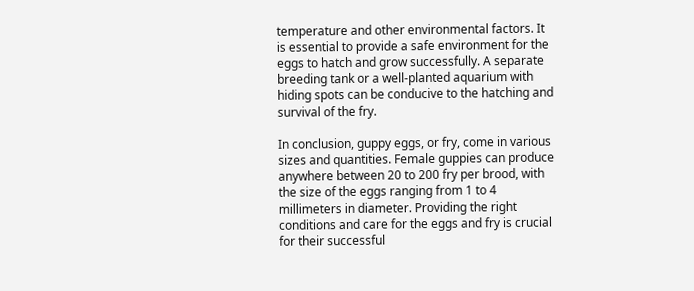temperature and other environmental factors. It is essential to provide a safe environment for the eggs to hatch and grow successfully. A separate breeding tank or a well-planted aquarium with hiding spots can be conducive to the hatching and survival of the fry.

In conclusion, guppy eggs, or fry, come in various sizes and quantities. Female guppies can produce anywhere between 20 to 200 fry per brood, with the size of the eggs ranging from 1 to 4 millimeters in diameter. Providing the right conditions and care for the eggs and fry is crucial for their successful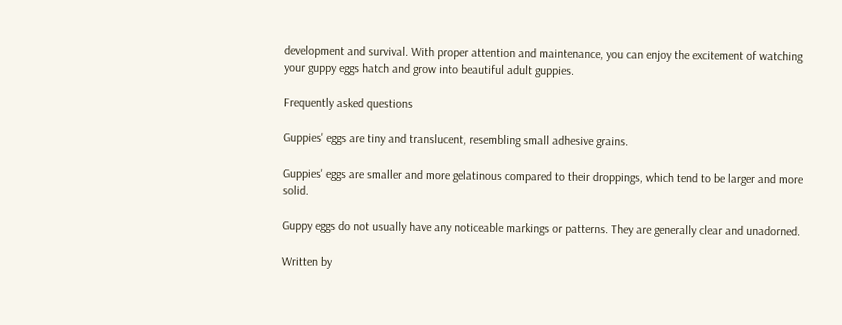development and survival. With proper attention and maintenance, you can enjoy the excitement of watching your guppy eggs hatch and grow into beautiful adult guppies.

Frequently asked questions

Guppies' eggs are tiny and translucent, resembling small adhesive grains.

Guppies' eggs are smaller and more gelatinous compared to their droppings, which tend to be larger and more solid.

Guppy eggs do not usually have any noticeable markings or patterns. They are generally clear and unadorned.

Written by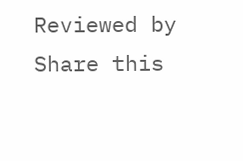Reviewed by
Share this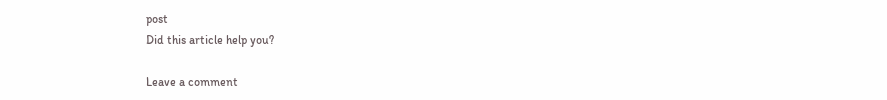post
Did this article help you?

Leave a comment